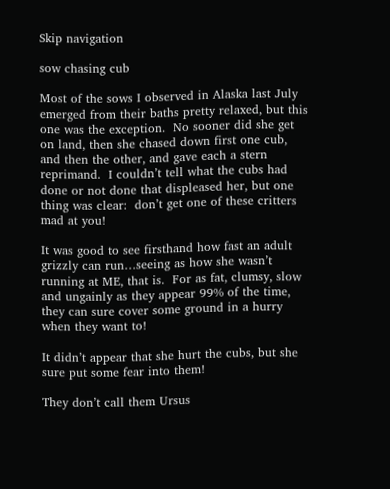Skip navigation

sow chasing cub

Most of the sows I observed in Alaska last July emerged from their baths pretty relaxed, but this one was the exception.  No sooner did she get on land, then she chased down first one cub, and then the other, and gave each a stern reprimand.  I couldn’t tell what the cubs had done or not done that displeased her, but one thing was clear:  don’t get one of these critters mad at you!

It was good to see firsthand how fast an adult grizzly can run…seeing as how she wasn’t running at ME, that is.  For as fat, clumsy, slow and ungainly as they appear 99% of the time, they can sure cover some ground in a hurry when they want to!

It didn’t appear that she hurt the cubs, but she sure put some fear into them!

They don’t call them Ursus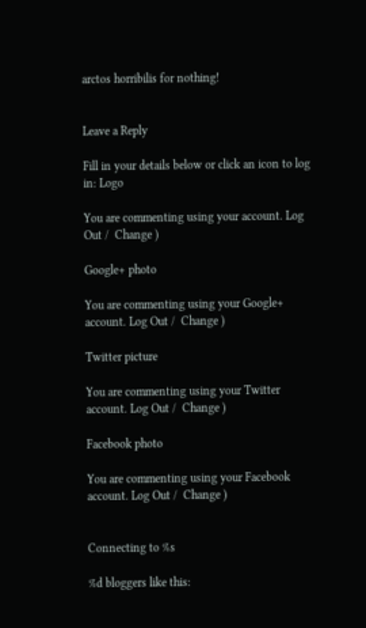arctos horribilis for nothing!


Leave a Reply

Fill in your details below or click an icon to log in: Logo

You are commenting using your account. Log Out /  Change )

Google+ photo

You are commenting using your Google+ account. Log Out /  Change )

Twitter picture

You are commenting using your Twitter account. Log Out /  Change )

Facebook photo

You are commenting using your Facebook account. Log Out /  Change )


Connecting to %s

%d bloggers like this: